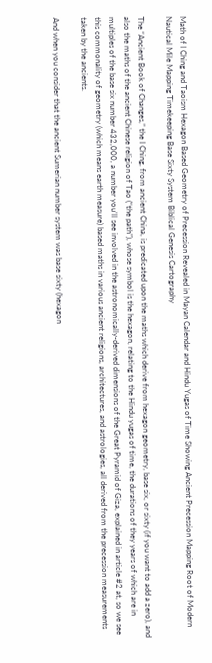Math of I Ching and Taoism Hexagon Based Geometry of Precession Revealed in Mayan Calendar and Hindu Yugas of Time Showing Ancient Precession Mapping Root of Modern Nautical Mile Mapping Timekeeping Base Sixty System Biblical Genesis Cartography

The “Ancient Book of Changes,” the I Ching, from ancient China, is predicated upon the maths which derive from hexagon geometry, base six, or sixty (if you want to add a zero), and also the maths of the ancient Chinese religion of Tao (“the path”), whose symbol is the hexagon, relating to the Hindu yugas of time, the durations of they years of which are in multiples of the base six number 432,000, a number you’ll see involved in the astronomically-derived dimensions of the Great Pyramid of Giza, explained in article #2 at, so we see this commonality of geometry (which means earth measure) based maths in various ancient religions, architectures, and astrologies, all derived from the precession measurements taken by the ancients.

And when you consider that the ancient Sumerian number system was base sixty (hexagon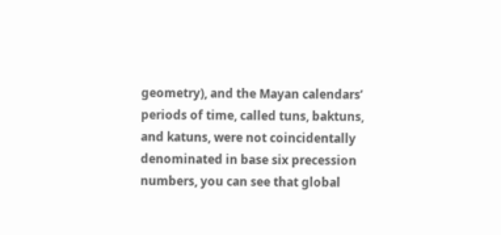geometry), and the Mayan calendars’ periods of time, called tuns, baktuns, and katuns, were not coincidentally denominated in base six precession numbers, you can see that global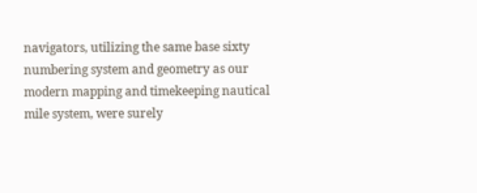navigators, utilizing the same base sixty numbering system and geometry as our modern mapping and timekeeping nautical mile system, were surely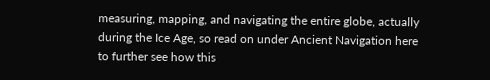measuring, mapping, and navigating the entire globe, actually during the Ice Age, so read on under Ancient Navigation here to further see how this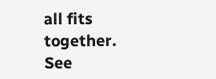all fits together.  See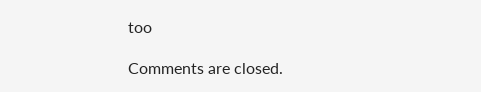too

Comments are closed.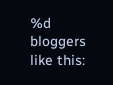%d bloggers like this: